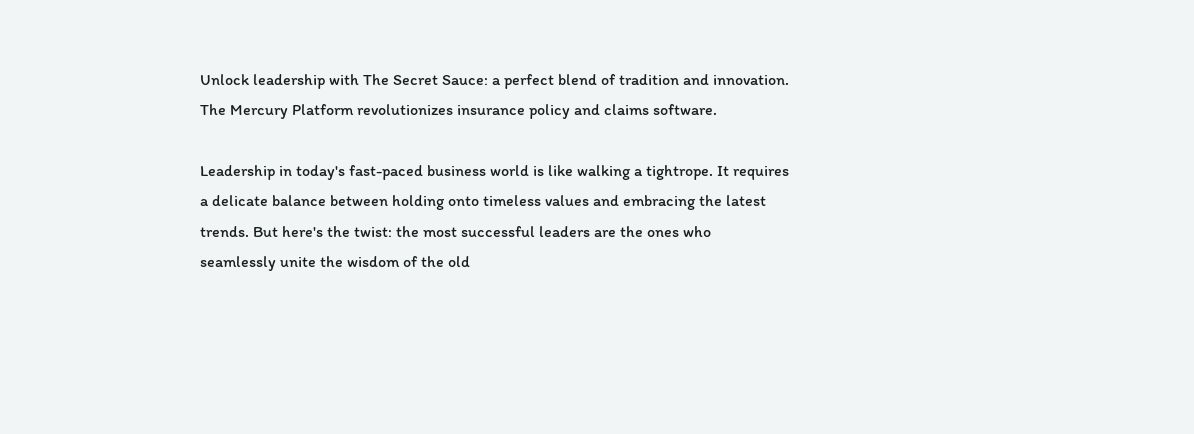Unlock leadership with The Secret Sauce: a perfect blend of tradition and innovation. The Mercury Platform revolutionizes insurance policy and claims software.

Leadership in today's fast-paced business world is like walking a tightrope. It requires a delicate balance between holding onto timeless values and embracing the latest trends. But here's the twist: the most successful leaders are the ones who seamlessly unite the wisdom of the old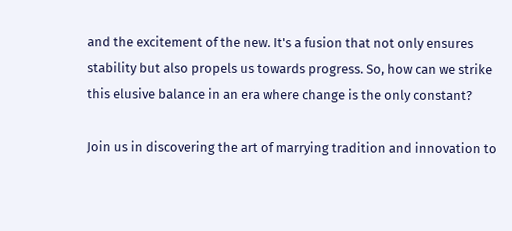and the excitement of the new. It's a fusion that not only ensures stability but also propels us towards progress. So, how can we strike this elusive balance in an era where change is the only constant?

Join us in discovering the art of marrying tradition and innovation to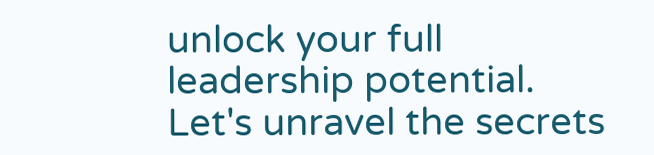unlock your full leadership potential. Let's unravel the secrets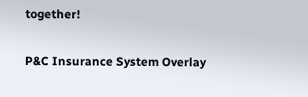together!

P&C Insurance System Overlay